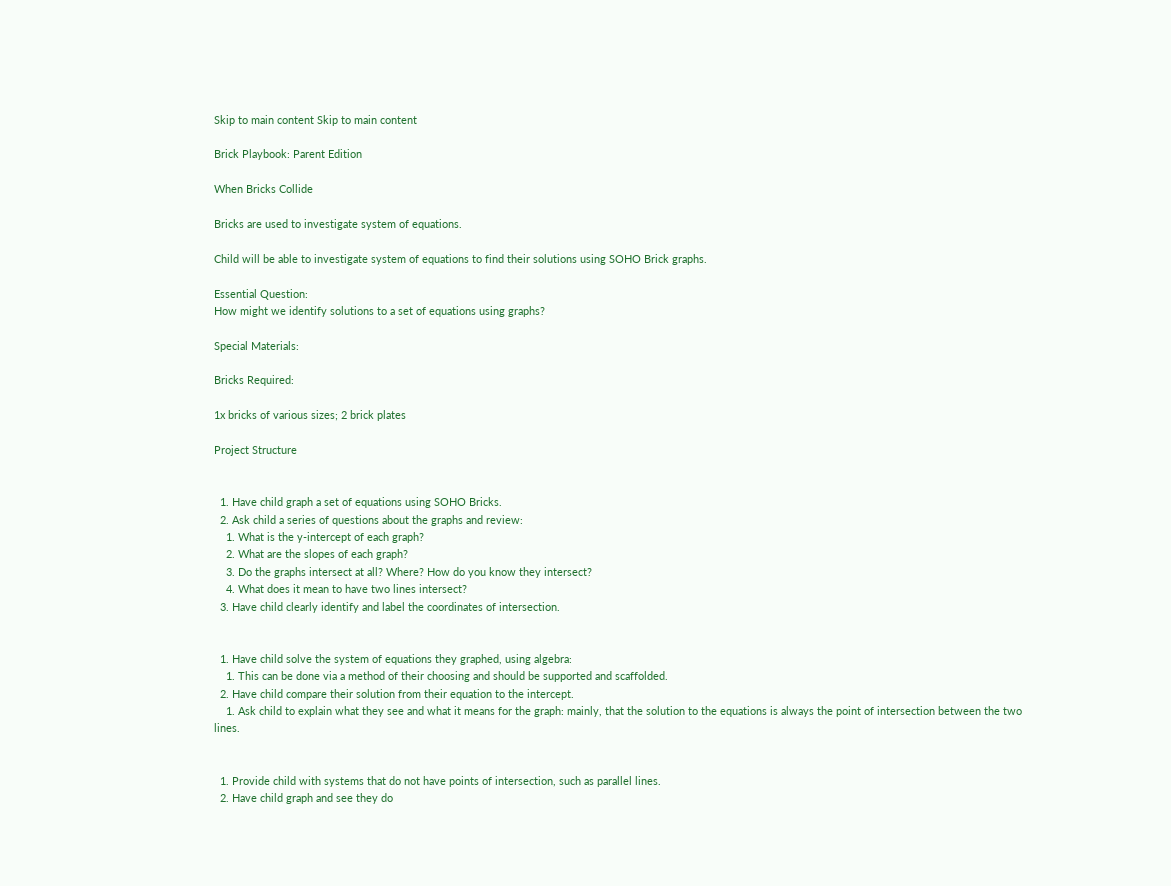Skip to main content Skip to main content

Brick Playbook: Parent Edition

When Bricks Collide

Bricks are used to investigate system of equations.

Child will be able to investigate system of equations to find their solutions using SOHO Brick graphs.

Essential Question:
How might we identify solutions to a set of equations using graphs?

Special Materials:

Bricks Required:

1x bricks of various sizes; 2 brick plates

Project Structure


  1. Have child graph a set of equations using SOHO Bricks.
  2. Ask child a series of questions about the graphs and review:
    1. What is the y-intercept of each graph?
    2. What are the slopes of each graph?
    3. Do the graphs intersect at all? Where? How do you know they intersect?
    4. What does it mean to have two lines intersect?
  3. Have child clearly identify and label the coordinates of intersection.


  1. Have child solve the system of equations they graphed, using algebra:
    1. This can be done via a method of their choosing and should be supported and scaffolded.
  2. Have child compare their solution from their equation to the intercept.
    1. Ask child to explain what they see and what it means for the graph: mainly, that the solution to the equations is always the point of intersection between the two lines.


  1. Provide child with systems that do not have points of intersection, such as parallel lines.
  2. Have child graph and see they do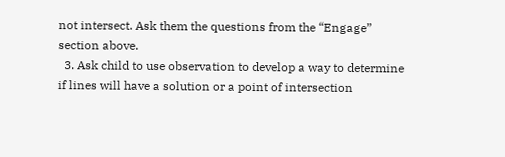not intersect. Ask them the questions from the “Engage” section above.
  3. Ask child to use observation to develop a way to determine if lines will have a solution or a point of intersection